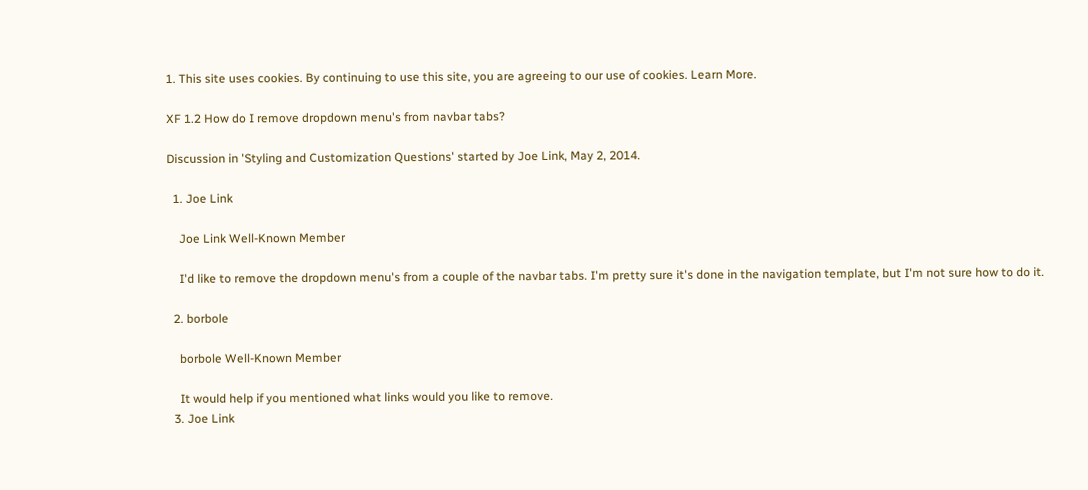1. This site uses cookies. By continuing to use this site, you are agreeing to our use of cookies. Learn More.

XF 1.2 How do I remove dropdown menu's from navbar tabs?

Discussion in 'Styling and Customization Questions' started by Joe Link, May 2, 2014.

  1. Joe Link

    Joe Link Well-Known Member

    I'd like to remove the dropdown menu's from a couple of the navbar tabs. I'm pretty sure it's done in the navigation template, but I'm not sure how to do it.

  2. borbole

    borbole Well-Known Member

    It would help if you mentioned what links would you like to remove.
  3. Joe Link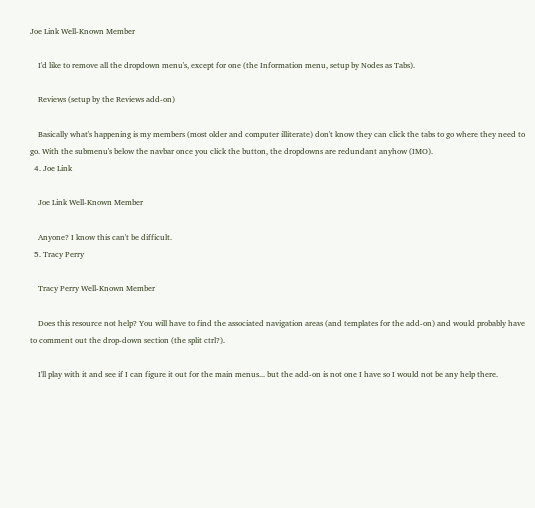Joe Link Well-Known Member

    I'd like to remove all the dropdown menu's, except for one (the Information menu, setup by Nodes as Tabs).

    Reviews (setup by the Reviews add-on)

    Basically what's happening is my members (most older and computer illiterate) don't know they can click the tabs to go where they need to go. With the submenu's below the navbar once you click the button, the dropdowns are redundant anyhow (IMO).
  4. Joe Link

    Joe Link Well-Known Member

    Anyone? I know this can't be difficult.
  5. Tracy Perry

    Tracy Perry Well-Known Member

    Does this resource not help? You will have to find the associated navigation areas (and templates for the add-on) and would probably have to comment out the drop-down section (the split ctrl?).

    I'll play with it and see if I can figure it out for the main menus... but the add-on is not one I have so I would not be any help there.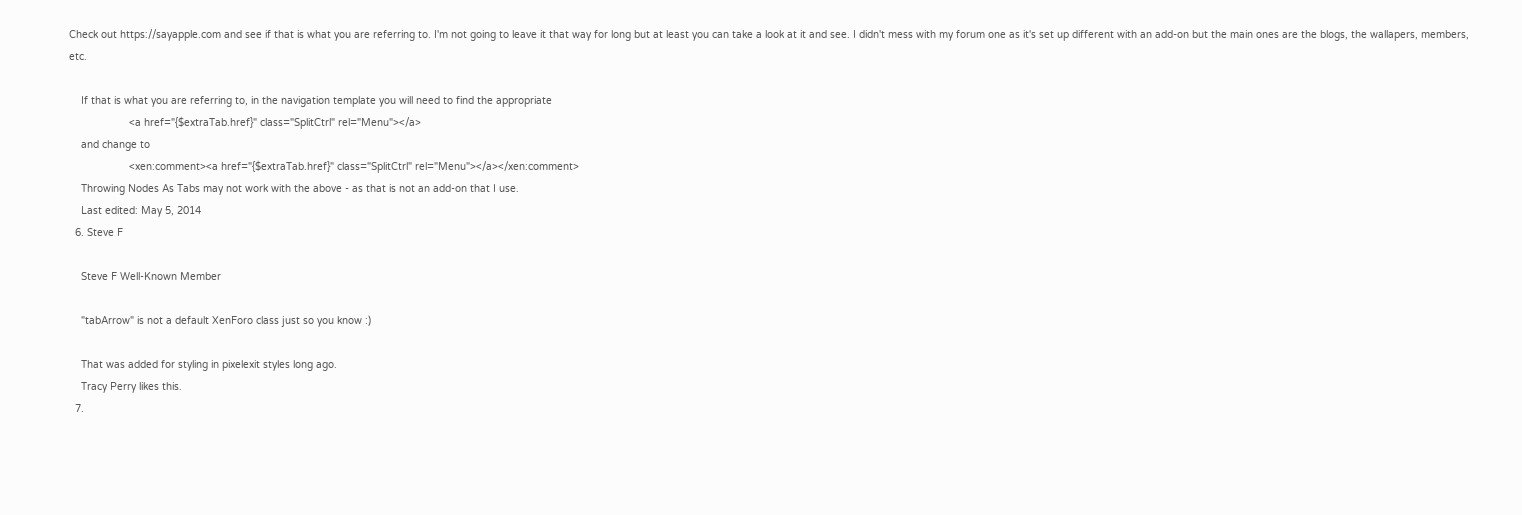Check out https://sayapple.com and see if that is what you are referring to. I'm not going to leave it that way for long but at least you can take a look at it and see. I didn't mess with my forum one as it's set up different with an add-on but the main ones are the blogs, the wallapers, members, etc.

    If that is what you are referring to, in the navigation template you will need to find the appropriate
                    <a href="{$extraTab.href}" class="SplitCtrl" rel="Menu"></a>
    and change to
                    <xen:comment><a href="{$extraTab.href}" class="SplitCtrl" rel="Menu"></a></xen:comment>
    Throwing Nodes As Tabs may not work with the above - as that is not an add-on that I use.
    Last edited: May 5, 2014
  6. Steve F

    Steve F Well-Known Member

    "tabArrow" is not a default XenForo class just so you know :)

    That was added for styling in pixelexit styles long ago.
    Tracy Perry likes this.
  7.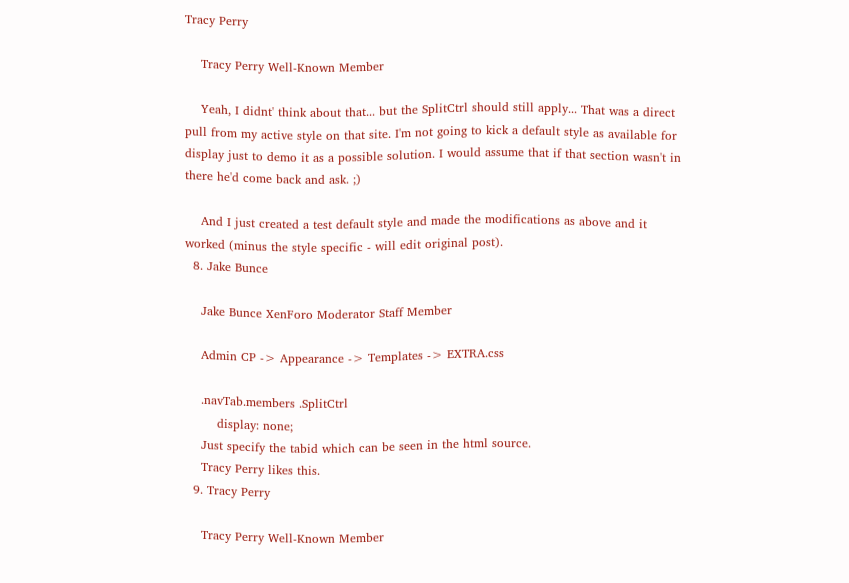Tracy Perry

    Tracy Perry Well-Known Member

    Yeah, I didnt' think about that... but the SplitCtrl should still apply... That was a direct pull from my active style on that site. I'm not going to kick a default style as available for display just to demo it as a possible solution. I would assume that if that section wasn't in there he'd come back and ask. ;)

    And I just created a test default style and made the modifications as above and it worked (minus the style specific - will edit original post).
  8. Jake Bunce

    Jake Bunce XenForo Moderator Staff Member

    Admin CP -> Appearance -> Templates -> EXTRA.css

    .navTab.members .SplitCtrl
        display: none;
    Just specify the tabid which can be seen in the html source.
    Tracy Perry likes this.
  9. Tracy Perry

    Tracy Perry Well-Known Member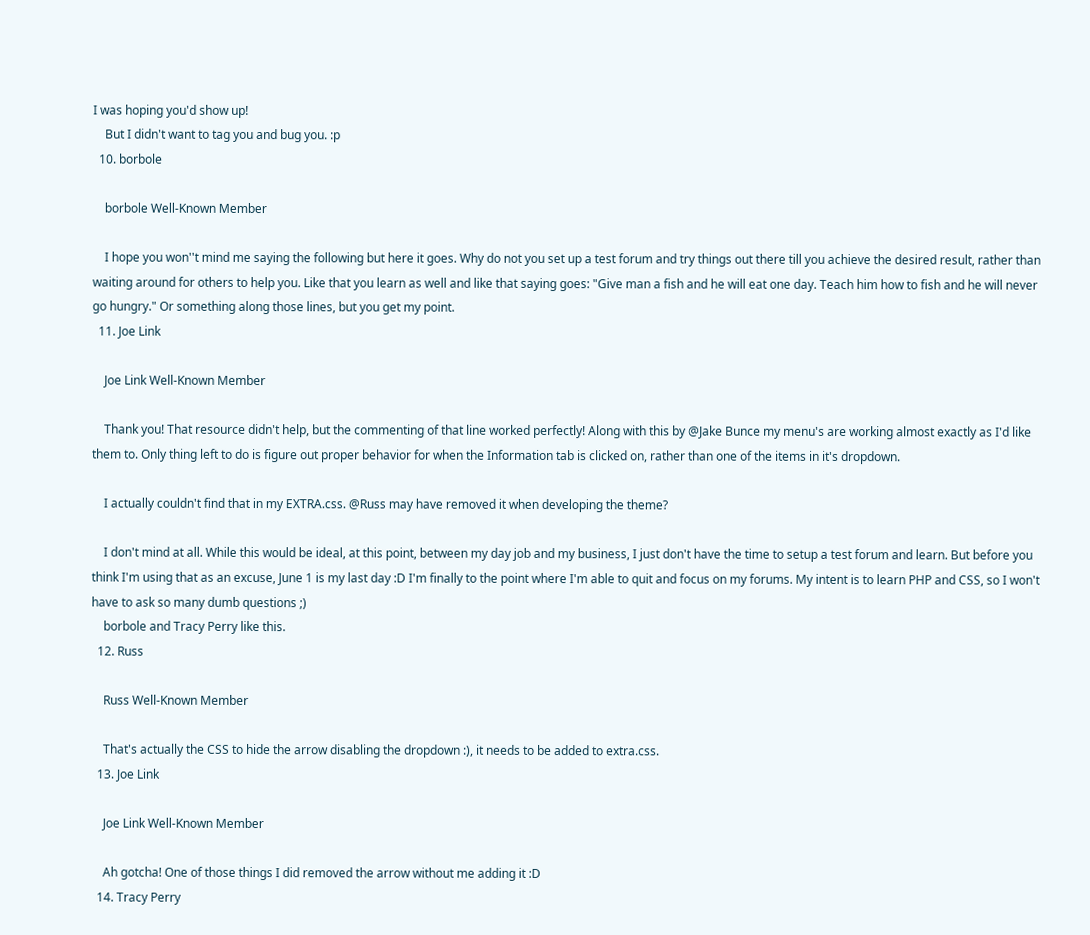I was hoping you'd show up!
    But I didn't want to tag you and bug you. :p
  10. borbole

    borbole Well-Known Member

    I hope you won''t mind me saying the following but here it goes. Why do not you set up a test forum and try things out there till you achieve the desired result, rather than waiting around for others to help you. Like that you learn as well and like that saying goes: "Give man a fish and he will eat one day. Teach him how to fish and he will never go hungry." Or something along those lines, but you get my point.
  11. Joe Link

    Joe Link Well-Known Member

    Thank you! That resource didn't help, but the commenting of that line worked perfectly! Along with this by @Jake Bunce my menu's are working almost exactly as I'd like them to. Only thing left to do is figure out proper behavior for when the Information tab is clicked on, rather than one of the items in it's dropdown.

    I actually couldn't find that in my EXTRA.css. @Russ may have removed it when developing the theme?

    I don't mind at all. While this would be ideal, at this point, between my day job and my business, I just don't have the time to setup a test forum and learn. But before you think I'm using that as an excuse, June 1 is my last day :D I'm finally to the point where I'm able to quit and focus on my forums. My intent is to learn PHP and CSS, so I won't have to ask so many dumb questions ;)
    borbole and Tracy Perry like this.
  12. Russ

    Russ Well-Known Member

    That's actually the CSS to hide the arrow disabling the dropdown :), it needs to be added to extra.css.
  13. Joe Link

    Joe Link Well-Known Member

    Ah gotcha! One of those things I did removed the arrow without me adding it :D
  14. Tracy Perry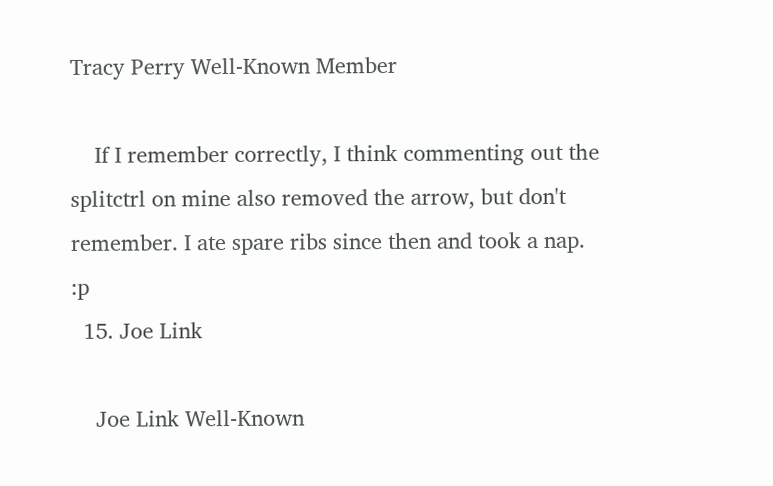Tracy Perry Well-Known Member

    If I remember correctly, I think commenting out the splitctrl on mine also removed the arrow, but don't remember. I ate spare ribs since then and took a nap. :p
  15. Joe Link

    Joe Link Well-Known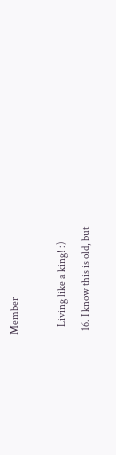Member

    Living like a king! :)
  16. I know this is old, but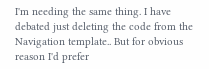I'm needing the same thing. I have debated just deleting the code from the Navigation template.. But for obvious reason I'd prefer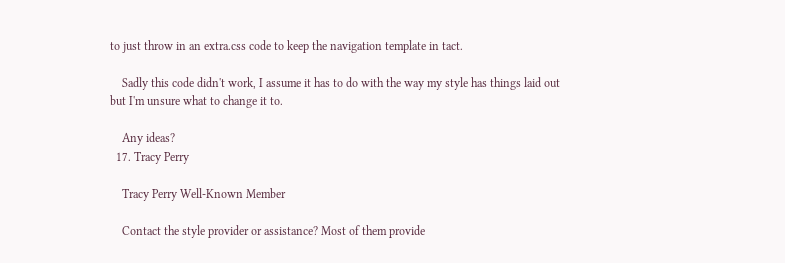to just throw in an extra.css code to keep the navigation template in tact.

    Sadly this code didn't work, I assume it has to do with the way my style has things laid out but I'm unsure what to change it to.

    Any ideas?
  17. Tracy Perry

    Tracy Perry Well-Known Member

    Contact the style provider or assistance? Most of them provide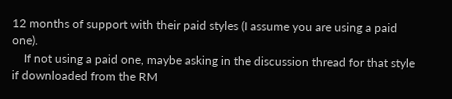12 months of support with their paid styles (I assume you are using a paid one).
    If not using a paid one, maybe asking in the discussion thread for that style if downloaded from the RM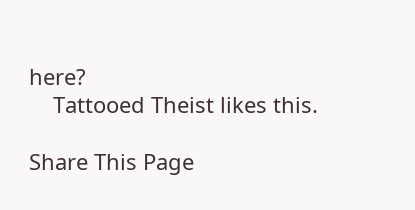here?
    Tattooed Theist likes this.

Share This Page